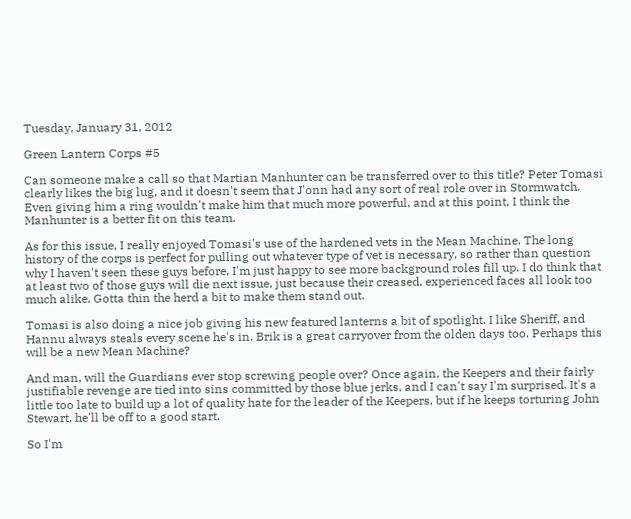Tuesday, January 31, 2012

Green Lantern Corps #5

Can someone make a call so that Martian Manhunter can be transferred over to this title? Peter Tomasi clearly likes the big lug, and it doesn't seem that J'onn had any sort of real role over in Stormwatch. Even giving him a ring wouldn't make him that much more powerful, and at this point, I think the Manhunter is a better fit on this team.

As for this issue, I really enjoyed Tomasi's use of the hardened vets in the Mean Machine. The long history of the corps is perfect for pulling out whatever type of vet is necessary, so rather than question why I haven't seen these guys before, I'm just happy to see more background roles fill up. I do think that at least two of those guys will die next issue, just because their creased, experienced faces all look too much alike. Gotta thin the herd a bit to make them stand out.

Tomasi is also doing a nice job giving his new featured lanterns a bit of spotlight. I like Sheriff, and Hannu always steals every scene he's in. Brik is a great carryover from the olden days too. Perhaps this will be a new Mean Machine?

And man, will the Guardians ever stop screwing people over? Once again, the Keepers and their fairly justifiable revenge are tied into sins committed by those blue jerks, and I can't say I'm surprised. It's a little too late to build up a lot of quality hate for the leader of the Keepers, but if he keeps torturing John Stewart, he'll be off to a good start.

So I'm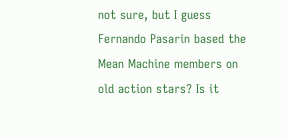not sure, but I guess Fernando Pasarin based the Mean Machine members on old action stars? Is it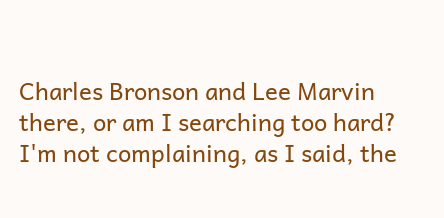Charles Bronson and Lee Marvin there, or am I searching too hard? I'm not complaining, as I said, the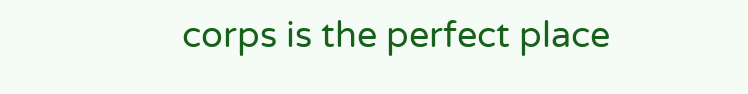corps is the perfect place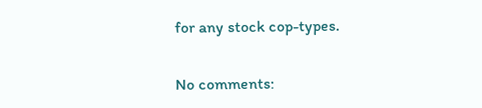for any stock cop-types.


No comments: